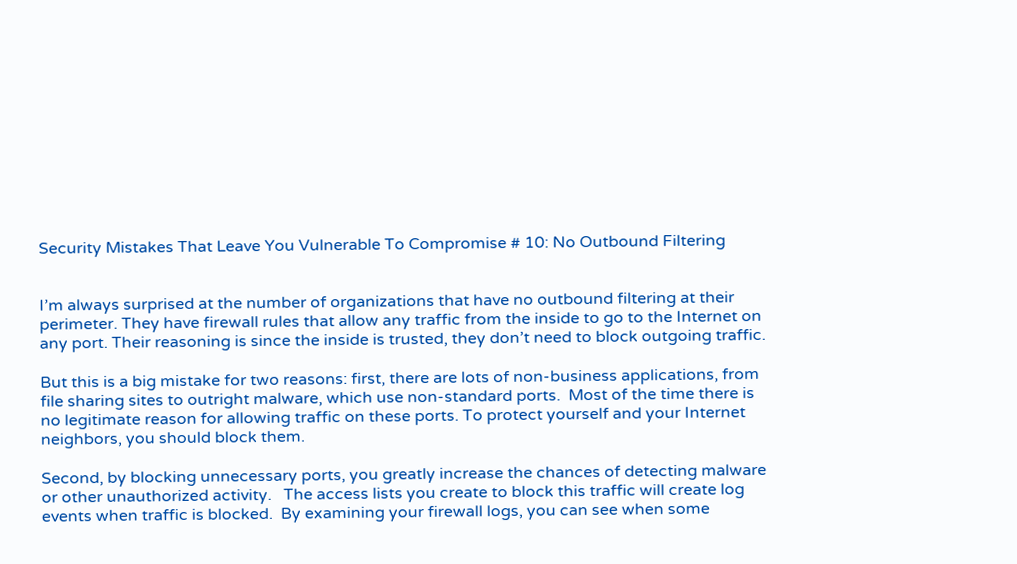Security Mistakes That Leave You Vulnerable To Compromise # 10: No Outbound Filtering


I’m always surprised at the number of organizations that have no outbound filtering at their perimeter. They have firewall rules that allow any traffic from the inside to go to the Internet on any port. Their reasoning is since the inside is trusted, they don’t need to block outgoing traffic.

But this is a big mistake for two reasons: first, there are lots of non-business applications, from file sharing sites to outright malware, which use non-standard ports.  Most of the time there is no legitimate reason for allowing traffic on these ports. To protect yourself and your Internet neighbors, you should block them.

Second, by blocking unnecessary ports, you greatly increase the chances of detecting malware or other unauthorized activity.   The access lists you create to block this traffic will create log events when traffic is blocked.  By examining your firewall logs, you can see when some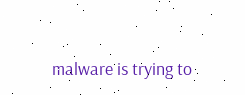malware is trying to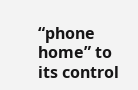“phone home” to its control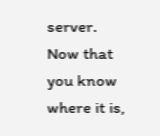server.  Now that you know where it is,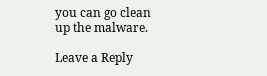you can go clean up the malware.

Leave a Reply